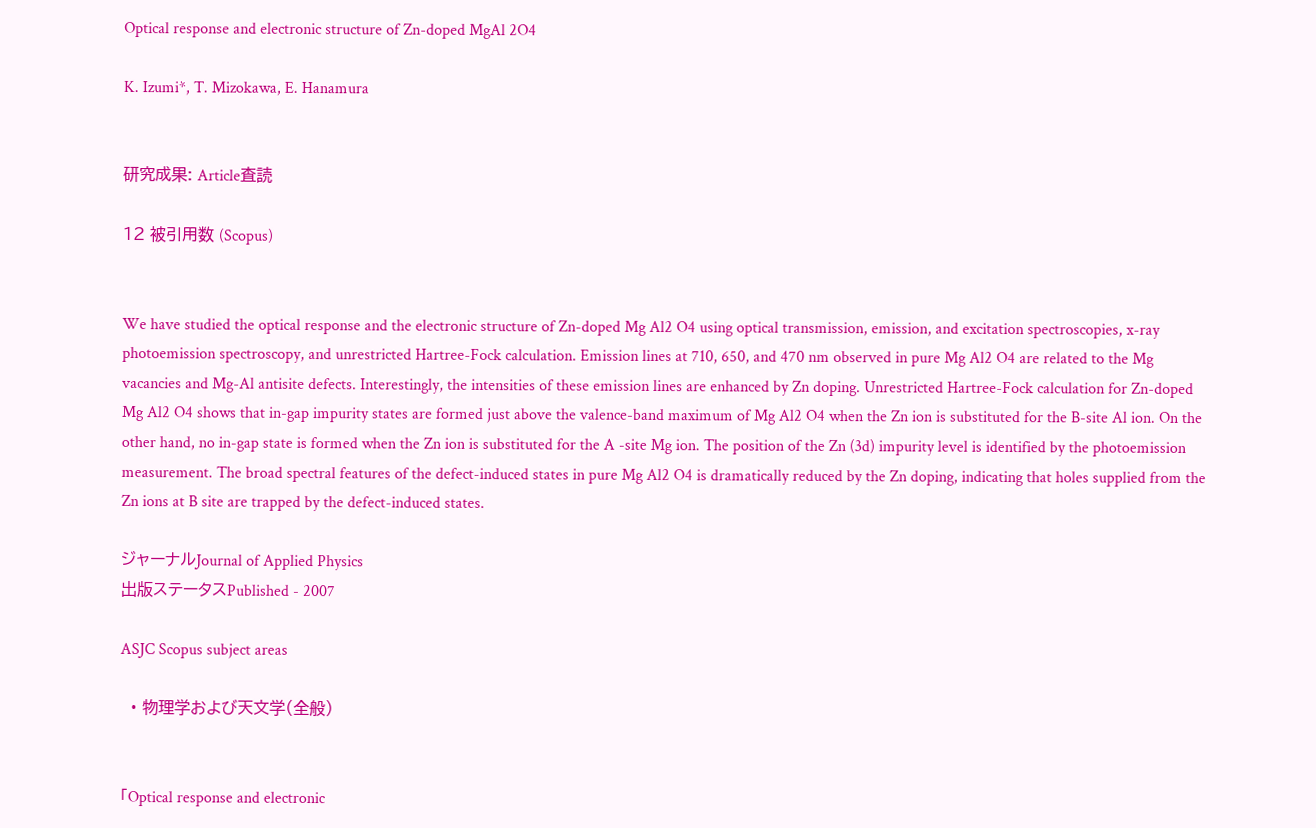Optical response and electronic structure of Zn-doped MgAl 2O4

K. Izumi*, T. Mizokawa, E. Hanamura


研究成果: Article査読

12 被引用数 (Scopus)


We have studied the optical response and the electronic structure of Zn-doped Mg Al2 O4 using optical transmission, emission, and excitation spectroscopies, x-ray photoemission spectroscopy, and unrestricted Hartree-Fock calculation. Emission lines at 710, 650, and 470 nm observed in pure Mg Al2 O4 are related to the Mg vacancies and Mg-Al antisite defects. Interestingly, the intensities of these emission lines are enhanced by Zn doping. Unrestricted Hartree-Fock calculation for Zn-doped Mg Al2 O4 shows that in-gap impurity states are formed just above the valence-band maximum of Mg Al2 O4 when the Zn ion is substituted for the B-site Al ion. On the other hand, no in-gap state is formed when the Zn ion is substituted for the A -site Mg ion. The position of the Zn (3d) impurity level is identified by the photoemission measurement. The broad spectral features of the defect-induced states in pure Mg Al2 O4 is dramatically reduced by the Zn doping, indicating that holes supplied from the Zn ions at B site are trapped by the defect-induced states.

ジャーナルJournal of Applied Physics
出版ステータスPublished - 2007

ASJC Scopus subject areas

  • 物理学および天文学(全般)


「Optical response and electronic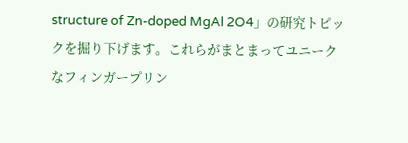structure of Zn-doped MgAl 2O4」の研究トピックを掘り下げます。これらがまとまってユニークなフィンガープリン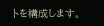トを構成します。